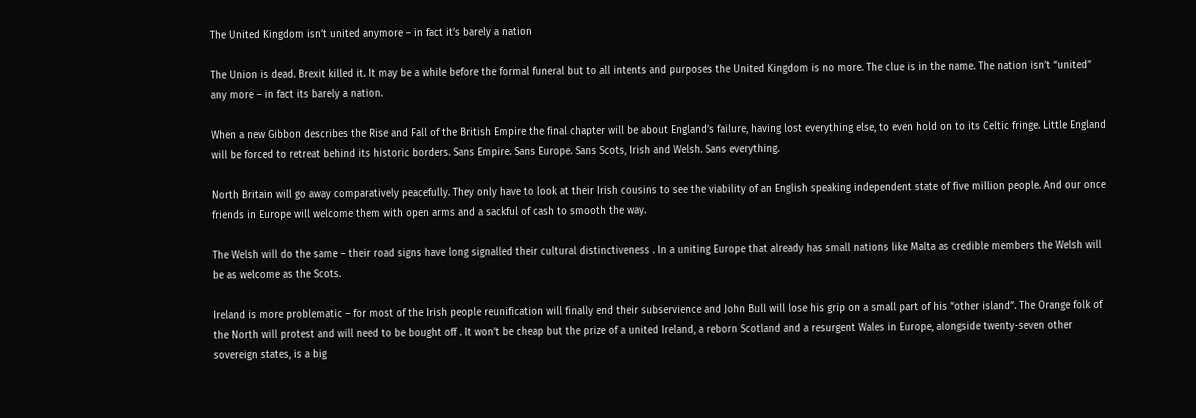The United Kingdom isn’t united anymore – in fact it’s barely a nation

The Union is dead. Brexit killed it. It may be a while before the formal funeral but to all intents and purposes the United Kingdom is no more. The clue is in the name. The nation isn’t “united” any more – in fact its barely a nation.

When a new Gibbon describes the Rise and Fall of the British Empire the final chapter will be about England’s failure, having lost everything else, to even hold on to its Celtic fringe. Little England will be forced to retreat behind its historic borders. Sans Empire. Sans Europe. Sans Scots, Irish and Welsh. Sans everything.

North Britain will go away comparatively peacefully. They only have to look at their Irish cousins to see the viability of an English speaking independent state of five million people. And our once friends in Europe will welcome them with open arms and a sackful of cash to smooth the way.

The Welsh will do the same – their road signs have long signalled their cultural distinctiveness . In a uniting Europe that already has small nations like Malta as credible members the Welsh will be as welcome as the Scots.

Ireland is more problematic – for most of the Irish people reunification will finally end their subservience and John Bull will lose his grip on a small part of his “other island”. The Orange folk of the North will protest and will need to be bought off . It won’t be cheap but the prize of a united Ireland, a reborn Scotland and a resurgent Wales in Europe, alongside twenty-seven other sovereign states, is a big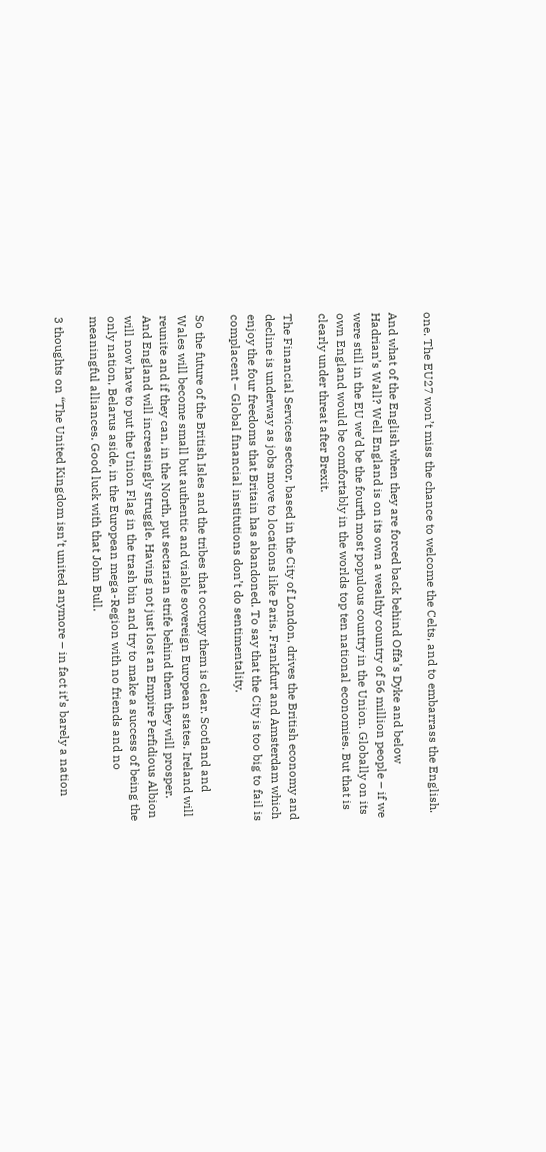one. The EU27 won’t miss the chance to welcome the Celts, and to embarrass the English.

And what of the English when they are forced back behind Offa’s Dyke and below Hadrian’s Wall? Well England is on its own a wealthy country of 56 million people – if we were still in the EU we’d be the fourth most populous country in the Union. Globally on its own England would be comfortably in the worlds top ten national economies. But that is clearly under threat after Brexit.

The Financial Services sector, based in the City of London, drives the British economy and decline is underway as jobs move to locations like Paris, Frankfurt and Amsterdam which enjoy the four freedoms that Britain has abandoned. To say that the City is too big to fail is complacent – Global financial institutions don’t do sentimentality.

So the future of the British Isles and the tribes that occupy them is clear. Scotland and Wales will become small but authentic and viable sovereign European states. Ireland will reunite and if they can, in the North, put sectarian strife behind them they will prosper. And England will increasingly struggle. Having not just lost an Empire Perfidious Albion will now have to put the Union Flag in the trash bin and try to make a success of being the only nation, Belarus aside, in the European mega-Region with no friends and no meaningful alliances. Good luck with that John Bull.

3 thoughts on “The United Kingdom isn’t united anymore – in fact it’s barely a nation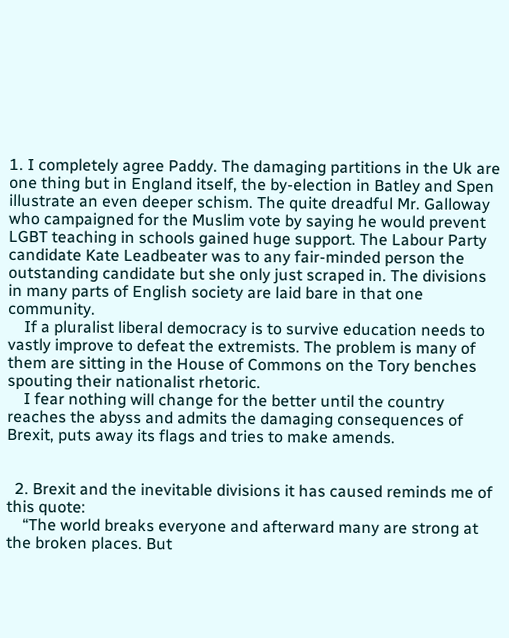1. I completely agree Paddy. The damaging partitions in the Uk are one thing but in England itself, the by-election in Batley and Spen illustrate an even deeper schism. The quite dreadful Mr. Galloway who campaigned for the Muslim vote by saying he would prevent LGBT teaching in schools gained huge support. The Labour Party candidate Kate Leadbeater was to any fair-minded person the outstanding candidate but she only just scraped in. The divisions in many parts of English society are laid bare in that one community.
    If a pluralist liberal democracy is to survive education needs to vastly improve to defeat the extremists. The problem is many of them are sitting in the House of Commons on the Tory benches spouting their nationalist rhetoric.
    I fear nothing will change for the better until the country reaches the abyss and admits the damaging consequences of Brexit, puts away its flags and tries to make amends.


  2. Brexit and the inevitable divisions it has caused reminds me of this quote:
    “The world breaks everyone and afterward many are strong at the broken places. But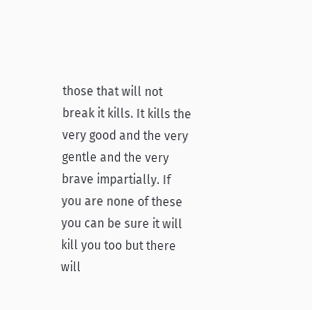those that will not break it kills. It kills the very good and the very gentle and the very brave impartially. If you are none of these you can be sure it will kill you too but there will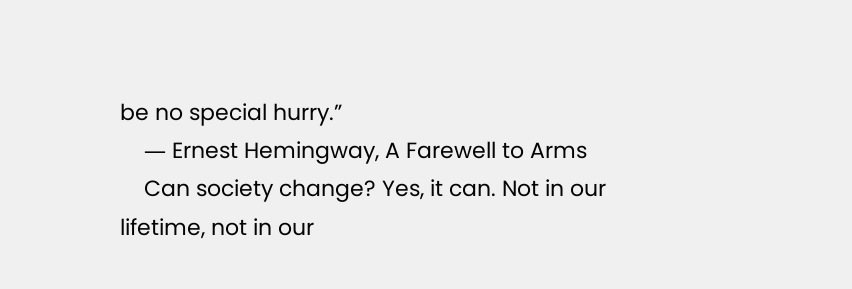be no special hurry.”
    ― Ernest Hemingway, A Farewell to Arms
    Can society change? Yes, it can. Not in our lifetime, not in our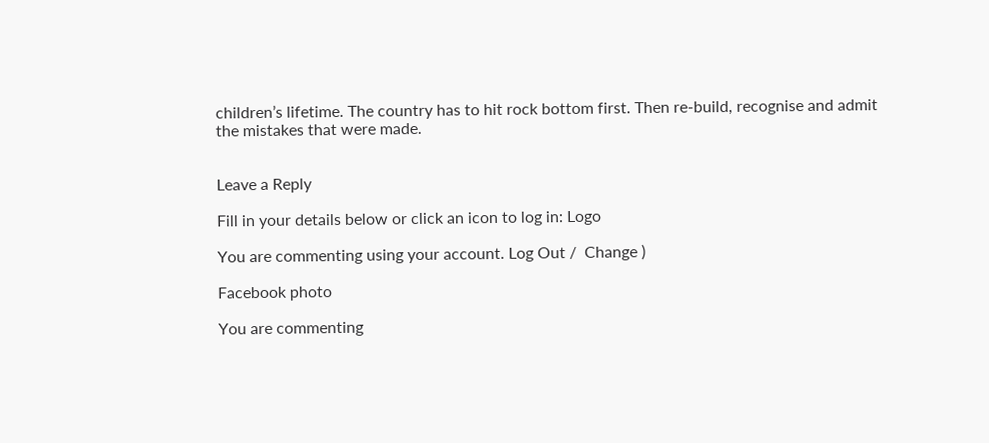children’s lifetime. The country has to hit rock bottom first. Then re-build, recognise and admit the mistakes that were made.


Leave a Reply

Fill in your details below or click an icon to log in: Logo

You are commenting using your account. Log Out /  Change )

Facebook photo

You are commenting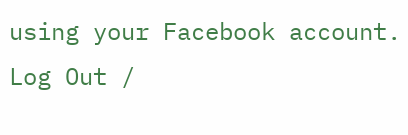using your Facebook account. Log Out /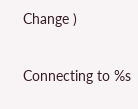Change )

Connecting to %s